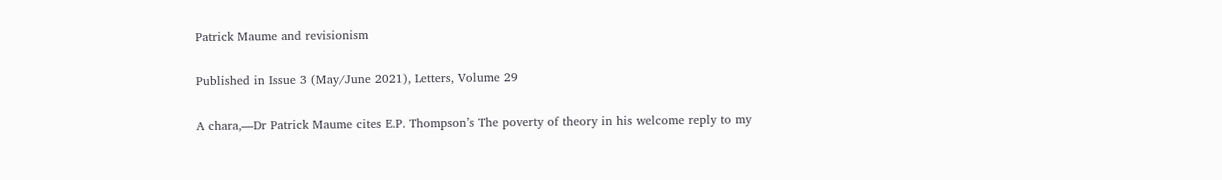Patrick Maume and revisionism

Published in Issue 3 (May/June 2021), Letters, Volume 29

A chara,—Dr Patrick Maume cites E.P. Thompson’s The poverty of theory in his welcome reply to my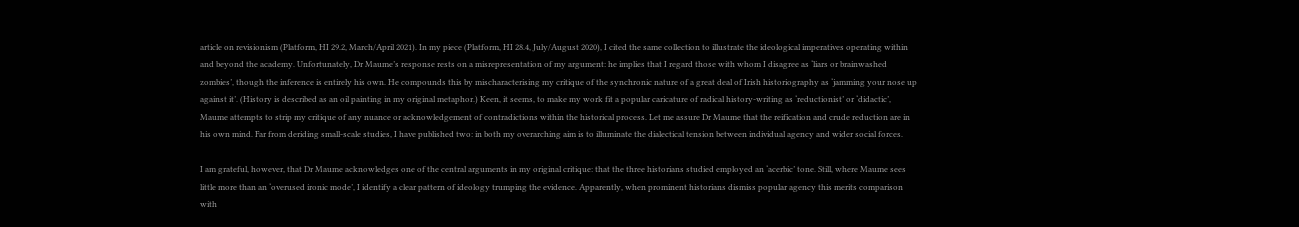article on revisionism (Platform, HI 29.2, March/April 2021). In my piece (Platform, HI 28.4, July/August 2020), I cited the same collection to illustrate the ideological imperatives operating within and beyond the academy. Unfortunately, Dr Maume’s response rests on a misrepresentation of my argument: he implies that I regard those with whom I disagree as ‘liars or brainwashed zombies’, though the inference is entirely his own. He compounds this by mischaracterising my critique of the synchronic nature of a great deal of Irish historiography as ‘jamming your nose up against it’. (History is described as an oil painting in my original metaphor.) Keen, it seems, to make my work fit a popular caricature of radical history-writing as ‘reductionist’ or ‘didactic’, Maume attempts to strip my critique of any nuance or acknowledgement of contradictions within the historical process. Let me assure Dr Maume that the reification and crude reduction are in his own mind. Far from deriding small-scale studies, I have published two: in both my overarching aim is to illuminate the dialectical tension between individual agency and wider social forces.

I am grateful, however, that Dr Maume acknowledges one of the central arguments in my original critique: that the three historians studied employed an ‘acerbic’ tone. Still, where Maume sees little more than an ‘overused ironic mode’, I identify a clear pattern of ideology trumping the evidence. Apparently, when prominent historians dismiss popular agency this merits comparison with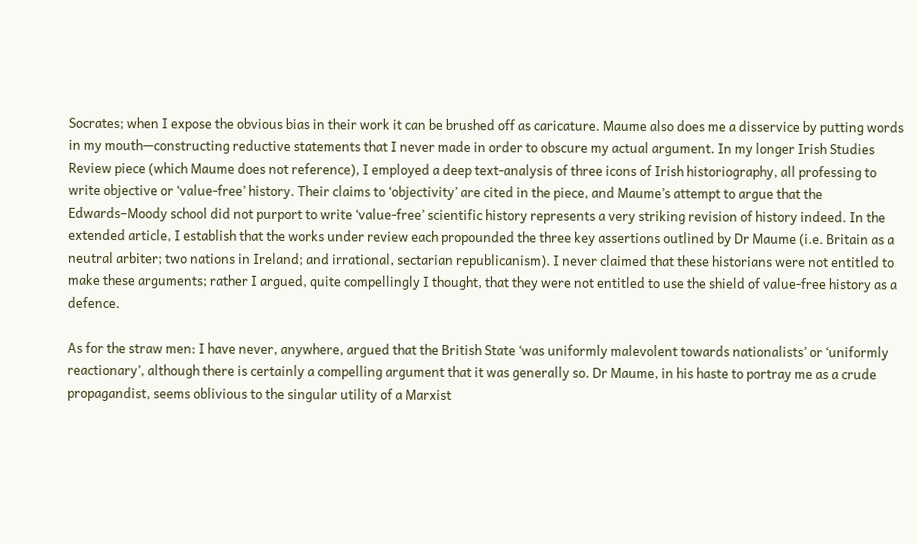Socrates; when I expose the obvious bias in their work it can be brushed off as caricature. Maume also does me a disservice by putting words in my mouth—constructing reductive statements that I never made in order to obscure my actual argument. In my longer Irish Studies Review piece (which Maume does not reference), I employed a deep text-analysis of three icons of Irish historiography, all professing to write objective or ‘value-free’ history. Their claims to ‘objectivity’ are cited in the piece, and Maume’s attempt to argue that the Edwards–Moody school did not purport to write ‘value-free’ scientific history represents a very striking revision of history indeed. In the extended article, I establish that the works under review each propounded the three key assertions outlined by Dr Maume (i.e. Britain as a neutral arbiter; two nations in Ireland; and irrational, sectarian republicanism). I never claimed that these historians were not entitled to make these arguments; rather I argued, quite compellingly I thought, that they were not entitled to use the shield of value-free history as a defence.

As for the straw men: I have never, anywhere, argued that the British State ‘was uniformly malevolent towards nationalists’ or ‘uniformly reactionary’, although there is certainly a compelling argument that it was generally so. Dr Maume, in his haste to portray me as a crude propagandist, seems oblivious to the singular utility of a Marxist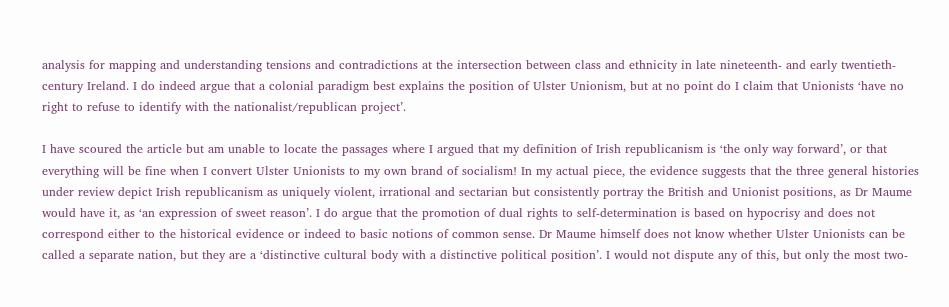analysis for mapping and understanding tensions and contradictions at the intersection between class and ethnicity in late nineteenth- and early twentieth-century Ireland. I do indeed argue that a colonial paradigm best explains the position of Ulster Unionism, but at no point do I claim that Unionists ‘have no right to refuse to identify with the nationalist/republican project’.

I have scoured the article but am unable to locate the passages where I argued that my definition of Irish republicanism is ‘the only way forward’, or that everything will be fine when I convert Ulster Unionists to my own brand of socialism! In my actual piece, the evidence suggests that the three general histories under review depict Irish republicanism as uniquely violent, irrational and sectarian but consistently portray the British and Unionist positions, as Dr Maume would have it, as ‘an expression of sweet reason’. I do argue that the promotion of dual rights to self-determination is based on hypocrisy and does not correspond either to the historical evidence or indeed to basic notions of common sense. Dr Maume himself does not know whether Ulster Unionists can be called a separate nation, but they are a ‘distinctive cultural body with a distinctive political position’. I would not dispute any of this, but only the most two-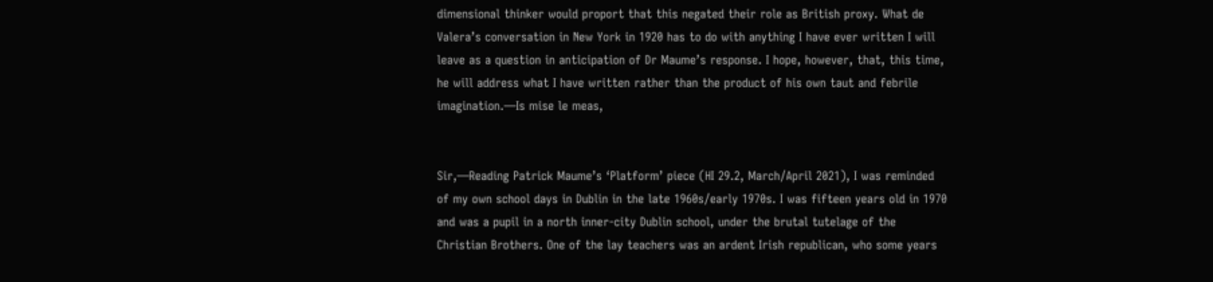dimensional thinker would proport that this negated their role as British proxy. What de Valera’s conversation in New York in 1920 has to do with anything I have ever written I will leave as a question in anticipation of Dr Maume’s response. I hope, however, that, this time, he will address what I have written rather than the product of his own taut and febrile imagination.—Is mise le meas,


Sir,—Reading Patrick Maume’s ‘Platform’ piece (HI 29.2, March/April 2021), I was reminded of my own school days in Dublin in the late 1960s/early 1970s. I was fifteen years old in 1970 and was a pupil in a north inner-city Dublin school, under the brutal tutelage of the Christian Brothers. One of the lay teachers was an ardent Irish republican, who some years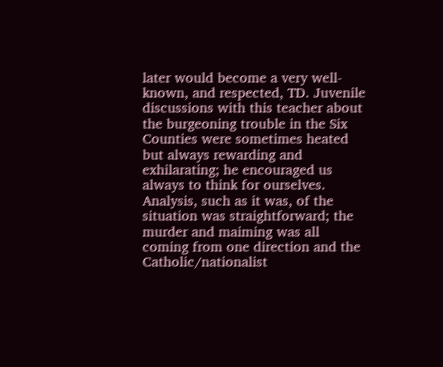later would become a very well-known, and respected, TD. Juvenile discussions with this teacher about the burgeoning trouble in the Six Counties were sometimes heated but always rewarding and exhilarating; he encouraged us always to think for ourselves. Analysis, such as it was, of the situation was straightforward; the murder and maiming was all coming from one direction and the Catholic/nationalist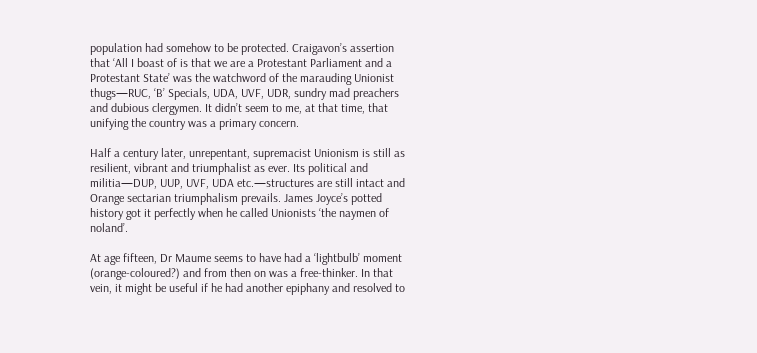population had somehow to be protected. Craigavon’s assertion that ‘All I boast of is that we are a Protestant Parliament and a Protestant State’ was the watchword of the marauding Unionist thugs—RUC, ‘B’ Specials, UDA, UVF, UDR, sundry mad preachers and dubious clergymen. It didn’t seem to me, at that time, that unifying the country was a primary concern.

Half a century later, unrepentant, supremacist Unionism is still as resilient, vibrant and triumphalist as ever. Its political and militia—DUP, UUP, UVF, UDA etc.—structures are still intact and Orange sectarian triumphalism prevails. James Joyce’s potted history got it perfectly when he called Unionists ‘the naymen of noland’.

At age fifteen, Dr Maume seems to have had a ‘lightbulb’ moment (orange-coloured?) and from then on was a free-thinker. In that vein, it might be useful if he had another epiphany and resolved to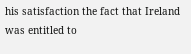his satisfaction the fact that Ireland was entitled to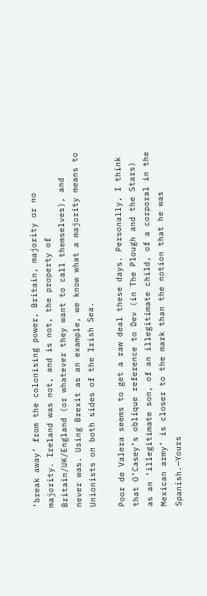‘break away’ from the colonising power, Britain, majority or no majority. Ireland was not, and is not, the property of Britain/UK/England (or whatever they want to call themselves), and never was. Using Brexit as an example, we know what a majority means to Unionists on both sides of the Irish Sea.

Poor de Valera seems to get a raw deal these days. Personally, I think that O’Casey’s oblique reference to Dev (in The Plough and the Stars) as an ‘illegitimate son, of an illegitimate child, of a corporal in the Mexican army’ is closer to the mark than the notion that he was Spanish.—Yours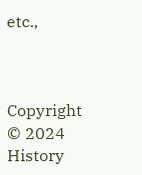etc.,



Copyright © 2024 History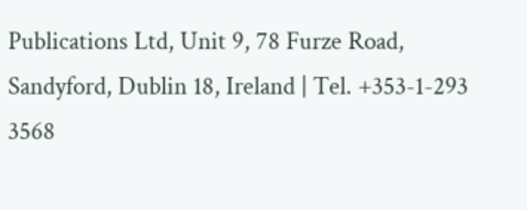Publications Ltd, Unit 9, 78 Furze Road, Sandyford, Dublin 18, Ireland | Tel. +353-1-293 3568